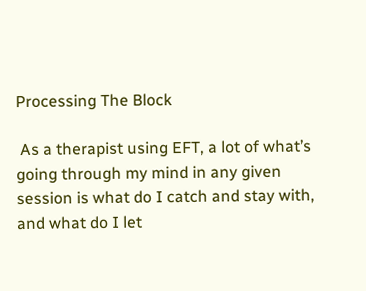Processing The Block

 As a therapist using EFT, a lot of what’s going through my mind in any given session is what do I catch and stay with, and what do I let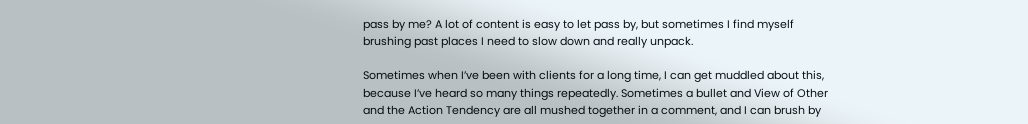pass by me? A lot of content is easy to let pass by, but sometimes I find myself brushing past places I need to slow down and really unpack.

Sometimes when I’ve been with clients for a long time, I can get muddled about this, because I’ve heard so many things repeatedly. Sometimes a bullet and View of Other and the Action Tendency are all mushed together in a comment, and I can brush by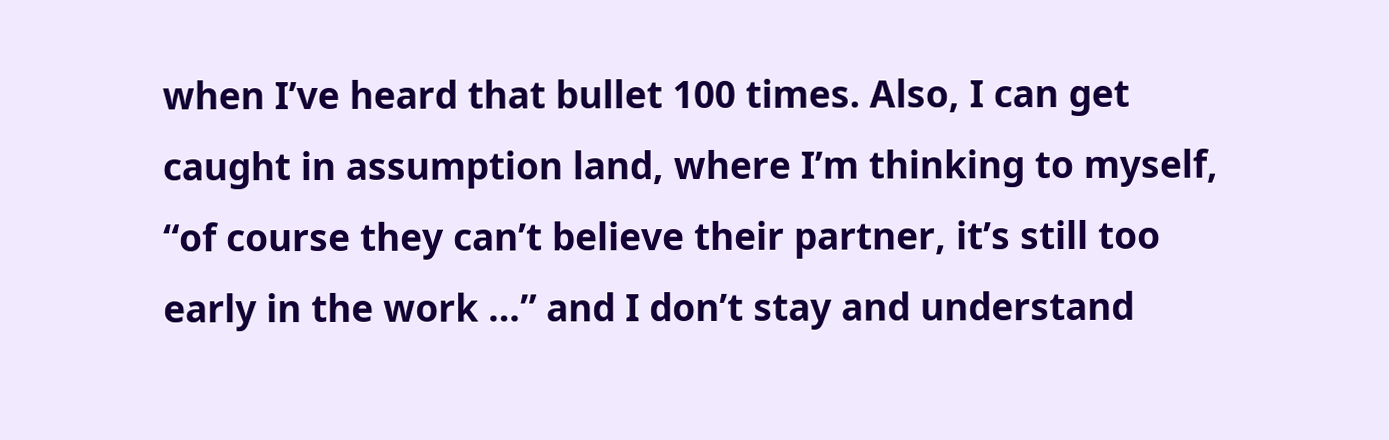when I’ve heard that bullet 100 times. Also, I can get caught in assumption land, where I’m thinking to myself, “of course they can’t believe their partner, it’s still too early in the work …” and I don’t stay and understand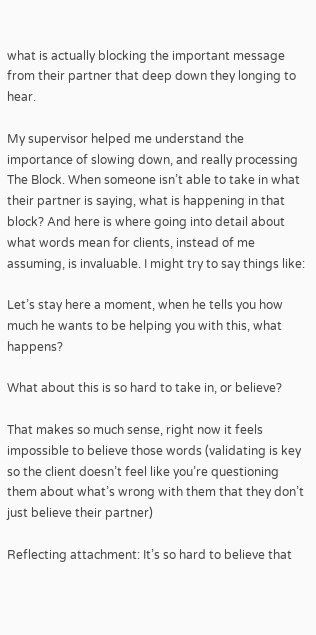what is actually blocking the important message from their partner that deep down they longing to hear.

My supervisor helped me understand the importance of slowing down, and really processing The Block. When someone isn’t able to take in what their partner is saying, what is happening in that block? And here is where going into detail about what words mean for clients, instead of me assuming, is invaluable. I might try to say things like:

Let’s stay here a moment, when he tells you how much he wants to be helping you with this, what happens?

What about this is so hard to take in, or believe?

That makes so much sense, right now it feels impossible to believe those words (validating is key so the client doesn’t feel like you’re questioning them about what’s wrong with them that they don’t just believe their partner)

Reflecting attachment: It’s so hard to believe that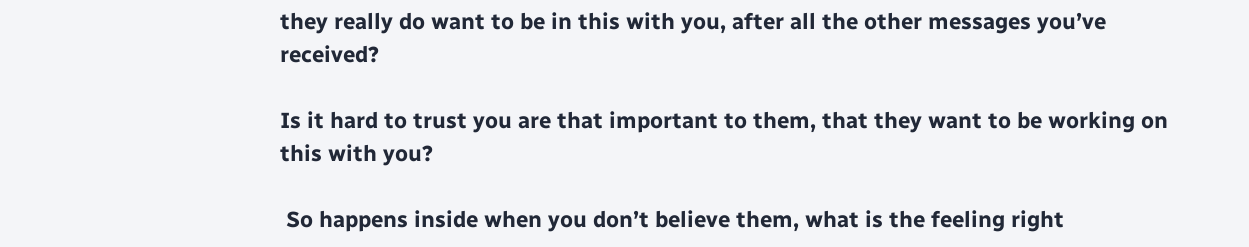they really do want to be in this with you, after all the other messages you’ve received?

Is it hard to trust you are that important to them, that they want to be working on this with you?

 So happens inside when you don’t believe them, what is the feeling right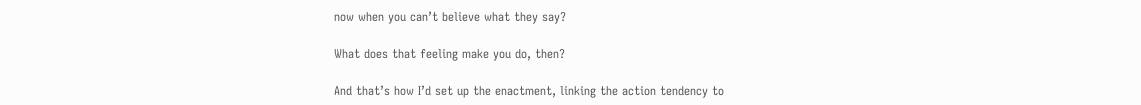now when you can’t believe what they say?

What does that feeling make you do, then?

And that’s how I’d set up the enactment, linking the action tendency to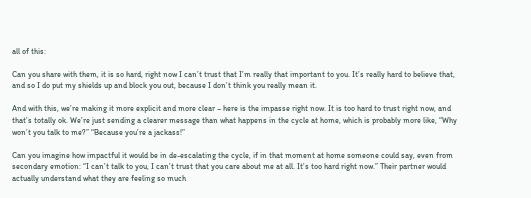all of this:

Can you share with them, it is so hard, right now I can’t trust that I’m really that important to you. It’s really hard to believe that, and so I do put my shields up and block you out, because I don’t think you really mean it.

And with this, we’re making it more explicit and more clear – here is the impasse right now. It is too hard to trust right now, and that’s totally ok. We’re just sending a clearer message than what happens in the cycle at home, which is probably more like, “Why won’t you talk to me?” “Because you’re a jackass!”

Can you imagine how impactful it would be in de-escalating the cycle, if in that moment at home someone could say, even from secondary emotion: “I can’t talk to you, I can’t trust that you care about me at all. It’s too hard right now.” Their partner would actually understand what they are feeling so much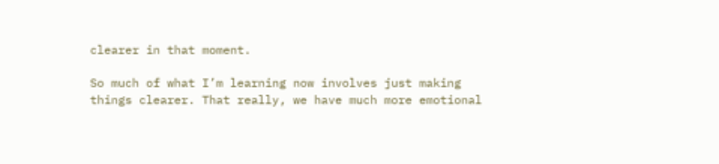clearer in that moment.

So much of what I’m learning now involves just making things clearer. That really, we have much more emotional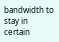bandwidth to stay in certain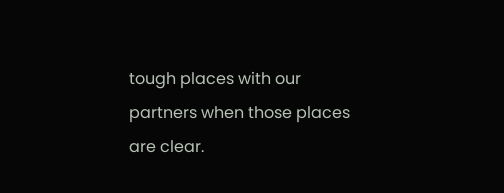tough places with our partners when those places are clear.